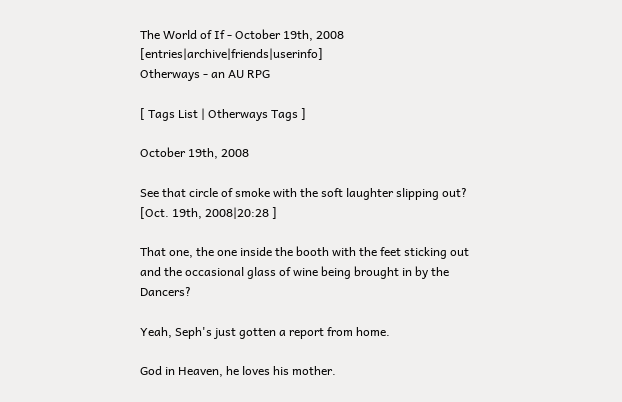The World of If - October 19th, 2008 [entries|archive|friends|userinfo]
Otherways - an AU RPG

[ Tags List | Otherways Tags ]

October 19th, 2008

See that circle of smoke with the soft laughter slipping out? [Oct. 19th, 2008|20:28 ]

That one, the one inside the booth with the feet sticking out and the occasional glass of wine being brought in by the Dancers?

Yeah, Seph's just gotten a report from home.

God in Heaven, he loves his mother.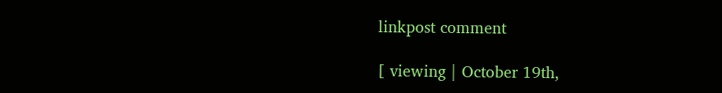linkpost comment

[ viewing | October 19th,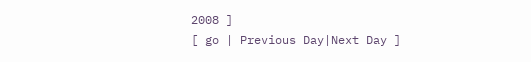2008 ]
[ go | Previous Day|Next Day ]